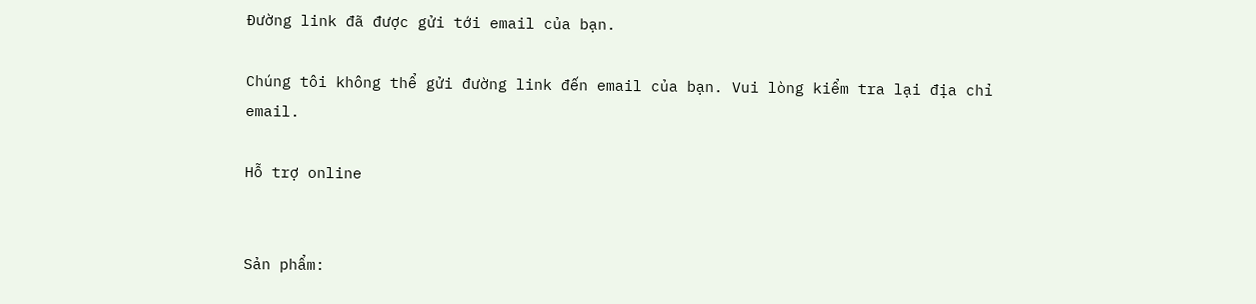Đường link đã được gửi tới email của bạn.

Chúng tôi không thể gửi đường link đến email của bạn. Vui lòng kiểm tra lại địa chỉ email.

Hỗ trợ online


Sản phẩm: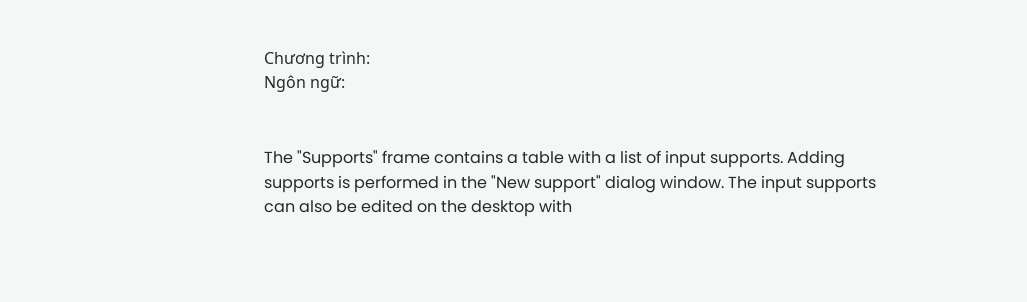Chương trình:
Ngôn ngữ:


The "Supports" frame contains a table with a list of input supports. Adding supports is performed in the "New support" dialog window. The input supports can also be edited on the desktop with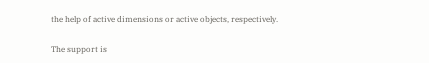the help of active dimensions or active objects, respectively.

The support is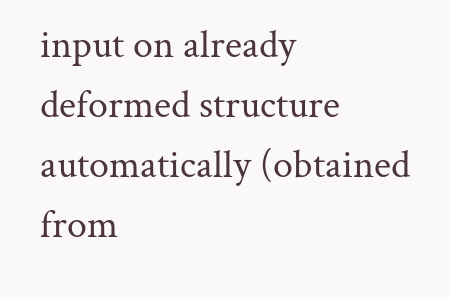input on already deformed structure automatically (obtained from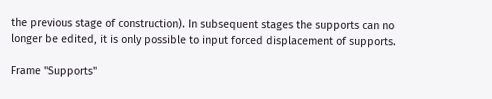the previous stage of construction). In subsequent stages the supports can no longer be edited, it is only possible to input forced displacement of supports.

Frame "Supports"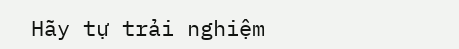Hãy tự trải nghiệm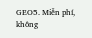GEO5. Miễn phí, không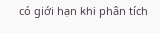có giới hạn khi phân tích